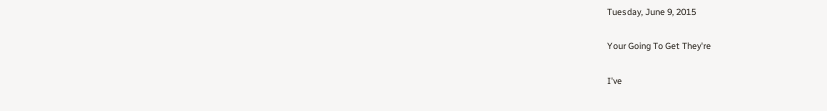Tuesday, June 9, 2015

Your Going To Get They're

I've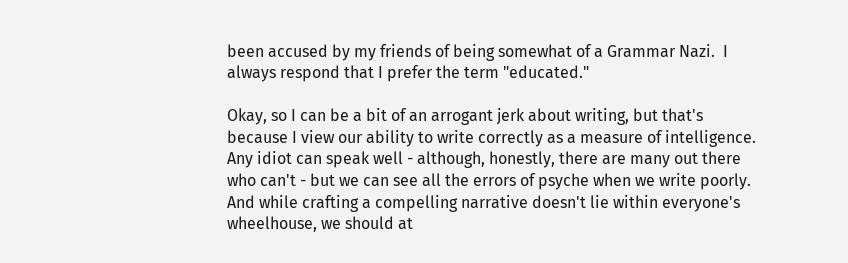been accused by my friends of being somewhat of a Grammar Nazi.  I always respond that I prefer the term "educated."

Okay, so I can be a bit of an arrogant jerk about writing, but that's because I view our ability to write correctly as a measure of intelligence.  Any idiot can speak well - although, honestly, there are many out there who can't - but we can see all the errors of psyche when we write poorly.  And while crafting a compelling narrative doesn't lie within everyone's wheelhouse, we should at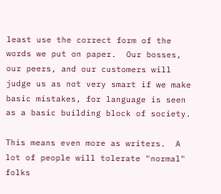least use the correct form of the words we put on paper.  Our bosses, our peers, and our customers will judge us as not very smart if we make basic mistakes, for language is seen as a basic building block of society.

This means even more as writers.  A lot of people will tolerate "normal" folks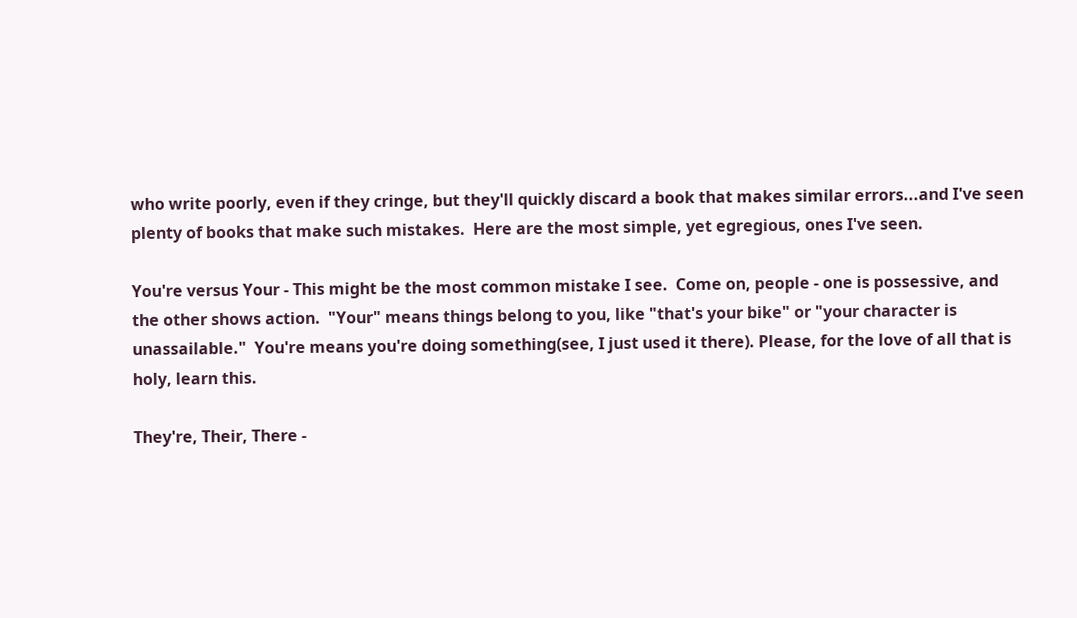who write poorly, even if they cringe, but they'll quickly discard a book that makes similar errors...and I've seen plenty of books that make such mistakes.  Here are the most simple, yet egregious, ones I've seen.

You're versus Your - This might be the most common mistake I see.  Come on, people - one is possessive, and the other shows action.  "Your" means things belong to you, like "that's your bike" or "your character is unassailable."  You're means you're doing something(see, I just used it there). Please, for the love of all that is holy, learn this.

They're, Their, There -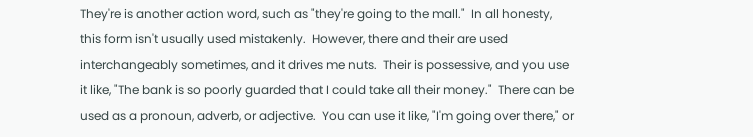They're is another action word, such as "they're going to the mall."  In all honesty, this form isn't usually used mistakenly.  However, there and their are used interchangeably sometimes, and it drives me nuts.  Their is possessive, and you use it like, "The bank is so poorly guarded that I could take all their money."  There can be used as a pronoun, adverb, or adjective.  You can use it like, "I'm going over there," or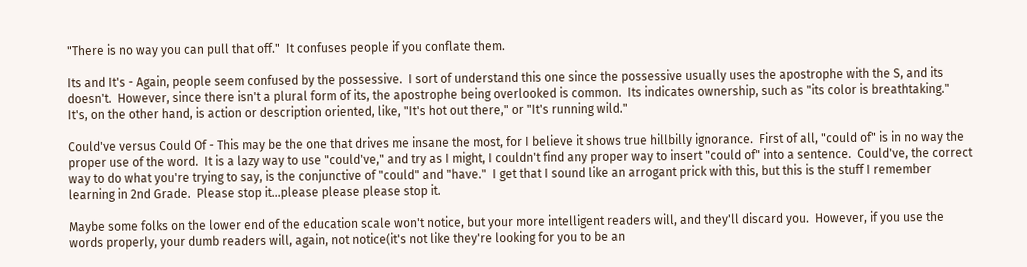"There is no way you can pull that off."  It confuses people if you conflate them.

Its and It's - Again, people seem confused by the possessive.  I sort of understand this one since the possessive usually uses the apostrophe with the S, and its doesn't.  However, since there isn't a plural form of its, the apostrophe being overlooked is common.  Its indicates ownership, such as "its color is breathtaking."  It's, on the other hand, is action or description oriented, like, "It's hot out there," or "It's running wild."

Could've versus Could Of - This may be the one that drives me insane the most, for I believe it shows true hillbilly ignorance.  First of all, "could of" is in no way the proper use of the word.  It is a lazy way to use "could've," and try as I might, I couldn't find any proper way to insert "could of" into a sentence.  Could've, the correct way to do what you're trying to say, is the conjunctive of "could" and "have."  I get that I sound like an arrogant prick with this, but this is the stuff I remember learning in 2nd Grade.  Please stop it...please please please stop it.

Maybe some folks on the lower end of the education scale won't notice, but your more intelligent readers will, and they'll discard you.  However, if you use the words properly, your dumb readers will, again, not notice(it's not like they're looking for you to be an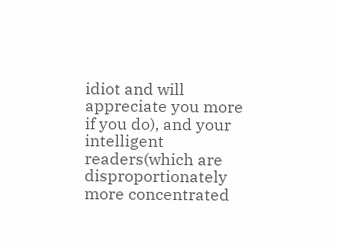idiot and will appreciate you more if you do), and your intelligent readers(which are disproportionately more concentrated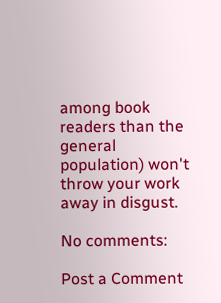among book readers than the general population) won't throw your work away in disgust.

No comments:

Post a Comment